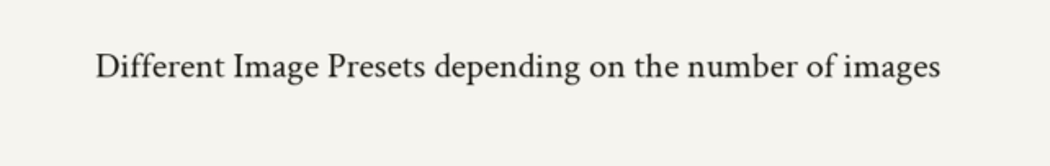Different Image Presets depending on the number of images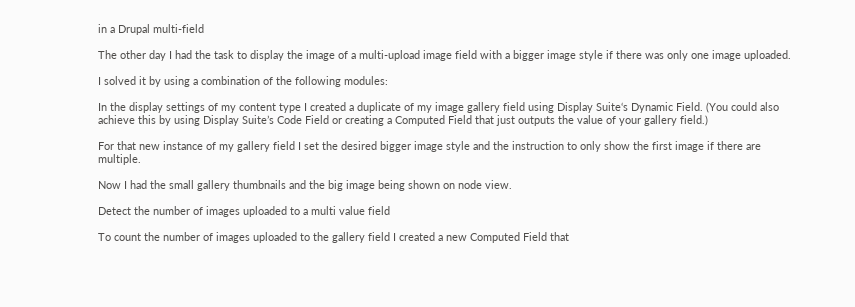in a Drupal multi-field

The other day I had the task to display the image of a multi-upload image field with a bigger image style if there was only one image uploaded.

I solved it by using a combination of the following modules:

In the display settings of my content type I created a duplicate of my image gallery field using Display Suite‘s Dynamic Field. (You could also achieve this by using Display Suite’s Code Field or creating a Computed Field that just outputs the value of your gallery field.)

For that new instance of my gallery field I set the desired bigger image style and the instruction to only show the first image if there are multiple.

Now I had the small gallery thumbnails and the big image being shown on node view.

Detect the number of images uploaded to a multi value field

To count the number of images uploaded to the gallery field I created a new Computed Field that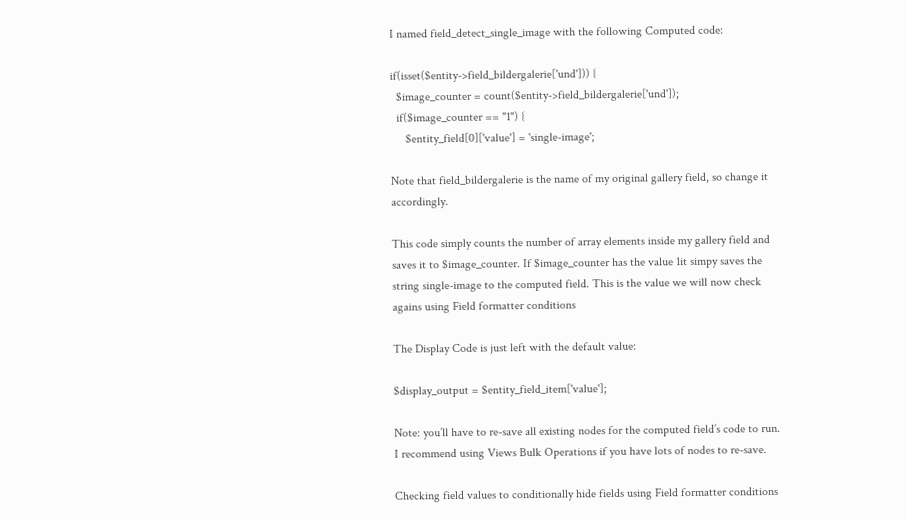I named field_detect_single_image with the following Computed code:

if(isset($entity->field_bildergalerie['und'])) {
  $image_counter = count($entity->field_bildergalerie['und']);
  if($image_counter == "1") {
     $entity_field[0]['value'] = 'single-image';

Note that field_bildergalerie is the name of my original gallery field, so change it accordingly.

This code simply counts the number of array elements inside my gallery field and saves it to $image_counter. If $image_counter has the value 1it simpy saves the string single-image to the computed field. This is the value we will now check agains using Field formatter conditions

The Display Code is just left with the default value:

$display_output = $entity_field_item['value'];

Note: you’ll have to re-save all existing nodes for the computed field’s code to run. I recommend using Views Bulk Operations if you have lots of nodes to re-save.

Checking field values to conditionally hide fields using Field formatter conditions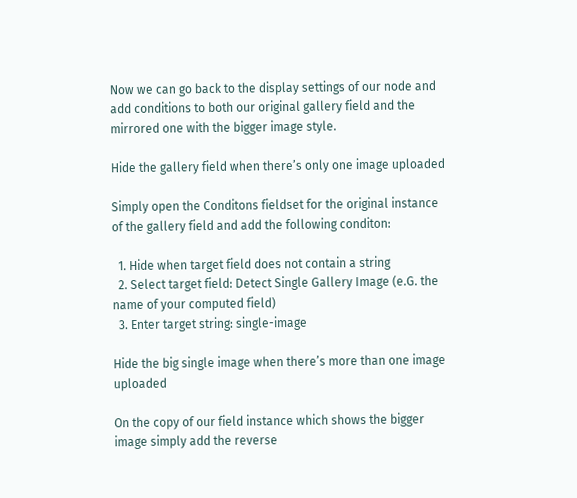Now we can go back to the display settings of our node and add conditions to both our original gallery field and the mirrored one with the bigger image style.

Hide the gallery field when there’s only one image uploaded

Simply open the Conditons fieldset for the original instance of the gallery field and add the following conditon:

  1. Hide when target field does not contain a string
  2. Select target field: Detect Single Gallery Image (e.G. the name of your computed field)
  3. Enter target string: single-image

Hide the big single image when there’s more than one image uploaded

On the copy of our field instance which shows the bigger image simply add the reverse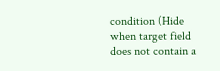condition (Hide when target field does not contain a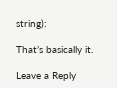string):

That’s basically it.

Leave a Reply